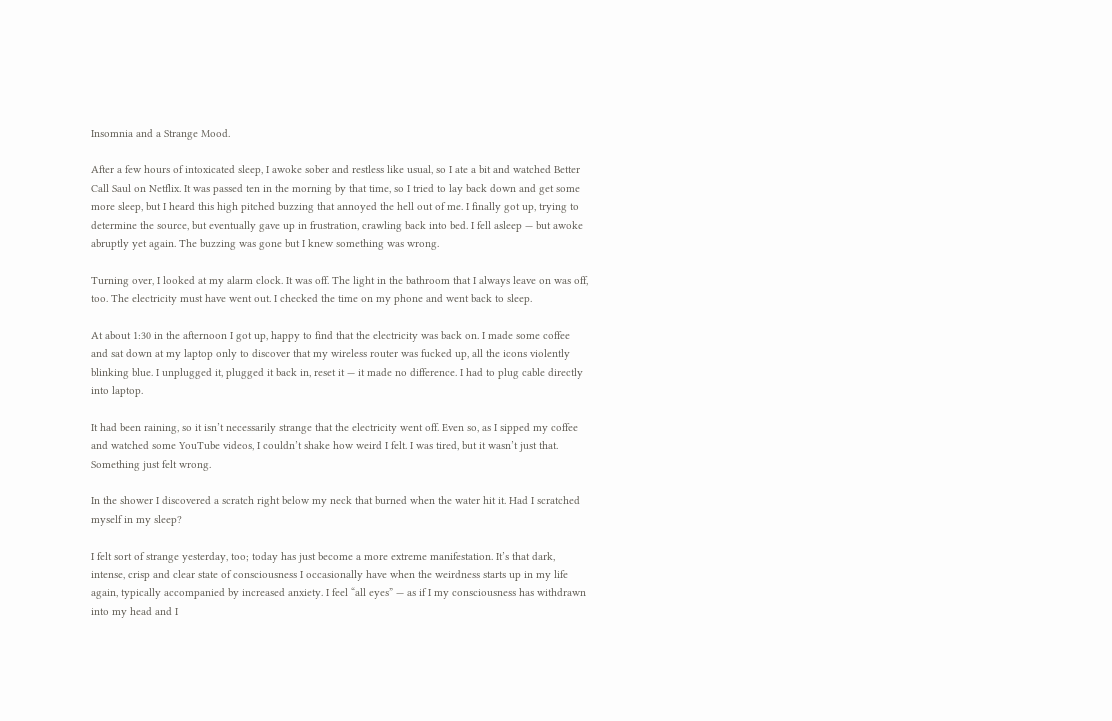Insomnia and a Strange Mood.

After a few hours of intoxicated sleep, I awoke sober and restless like usual, so I ate a bit and watched Better Call Saul on Netflix. It was passed ten in the morning by that time, so I tried to lay back down and get some more sleep, but I heard this high pitched buzzing that annoyed the hell out of me. I finally got up, trying to determine the source, but eventually gave up in frustration, crawling back into bed. I fell asleep — but awoke abruptly yet again. The buzzing was gone but I knew something was wrong.

Turning over, I looked at my alarm clock. It was off. The light in the bathroom that I always leave on was off, too. The electricity must have went out. I checked the time on my phone and went back to sleep.

At about 1:30 in the afternoon I got up, happy to find that the electricity was back on. I made some coffee and sat down at my laptop only to discover that my wireless router was fucked up, all the icons violently blinking blue. I unplugged it, plugged it back in, reset it — it made no difference. I had to plug cable directly into laptop.

It had been raining, so it isn’t necessarily strange that the electricity went off. Even so, as I sipped my coffee and watched some YouTube videos, I couldn’t shake how weird I felt. I was tired, but it wasn’t just that. Something just felt wrong.

In the shower I discovered a scratch right below my neck that burned when the water hit it. Had I scratched myself in my sleep?

I felt sort of strange yesterday, too; today has just become a more extreme manifestation. It’s that dark, intense, crisp and clear state of consciousness I occasionally have when the weirdness starts up in my life again, typically accompanied by increased anxiety. I feel “all eyes” — as if I my consciousness has withdrawn into my head and I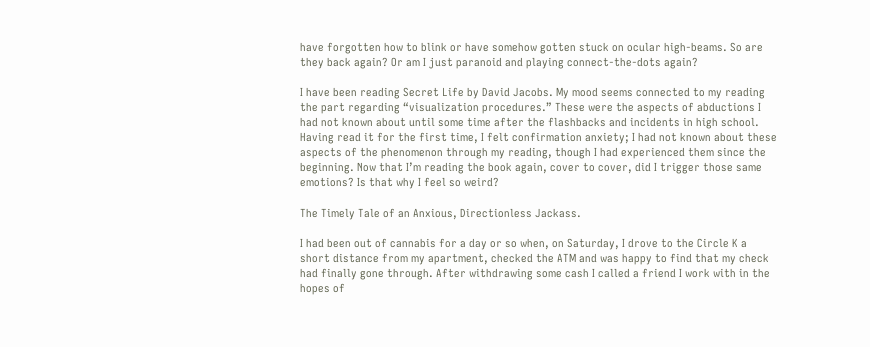have forgotten how to blink or have somehow gotten stuck on ocular high-beams. So are they back again? Or am I just paranoid and playing connect-the-dots again?

I have been reading Secret Life by David Jacobs. My mood seems connected to my reading the part regarding “visualization procedures.” These were the aspects of abductions I had not known about until some time after the flashbacks and incidents in high school. Having read it for the first time, I felt confirmation anxiety; I had not known about these aspects of the phenomenon through my reading, though I had experienced them since the beginning. Now that I’m reading the book again, cover to cover, did I trigger those same emotions? Is that why I feel so weird?

The Timely Tale of an Anxious, Directionless Jackass.

I had been out of cannabis for a day or so when, on Saturday, I drove to the Circle K a short distance from my apartment, checked the ATM and was happy to find that my check had finally gone through. After withdrawing some cash I called a friend I work with in the hopes of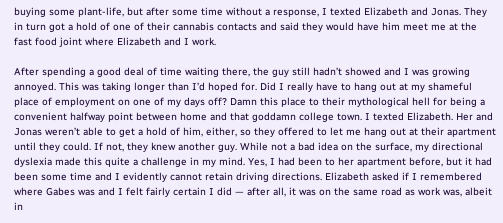buying some plant-life, but after some time without a response, I texted Elizabeth and Jonas. They in turn got a hold of one of their cannabis contacts and said they would have him meet me at the fast food joint where Elizabeth and I work.

After spending a good deal of time waiting there, the guy still hadn’t showed and I was growing annoyed. This was taking longer than I’d hoped for. Did I really have to hang out at my shameful place of employment on one of my days off? Damn this place to their mythological hell for being a convenient halfway point between home and that goddamn college town. I texted Elizabeth. Her and Jonas weren’t able to get a hold of him, either, so they offered to let me hang out at their apartment until they could. If not, they knew another guy. While not a bad idea on the surface, my directional dyslexia made this quite a challenge in my mind. Yes, I had been to her apartment before, but it had been some time and I evidently cannot retain driving directions. Elizabeth asked if I remembered where Gabes was and I felt fairly certain I did — after all, it was on the same road as work was, albeit in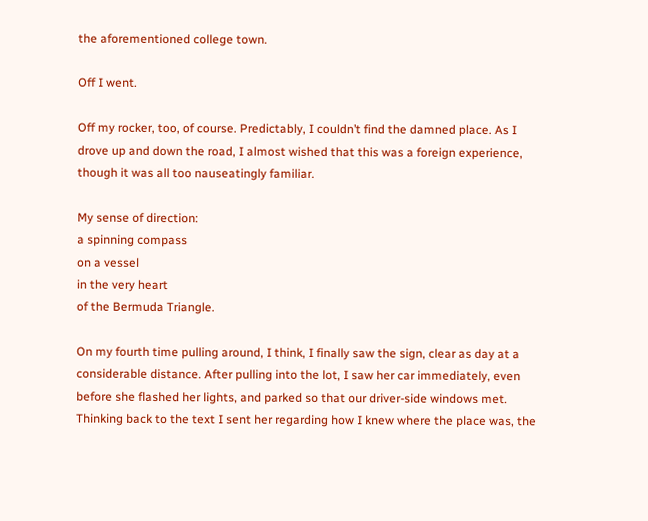the aforementioned college town.

Off I went.

Off my rocker, too, of course. Predictably, I couldn’t find the damned place. As I drove up and down the road, I almost wished that this was a foreign experience, though it was all too nauseatingly familiar.

My sense of direction:
a spinning compass
on a vessel
in the very heart
of the Bermuda Triangle.

On my fourth time pulling around, I think, I finally saw the sign, clear as day at a considerable distance. After pulling into the lot, I saw her car immediately, even before she flashed her lights, and parked so that our driver-side windows met. Thinking back to the text I sent her regarding how I knew where the place was, the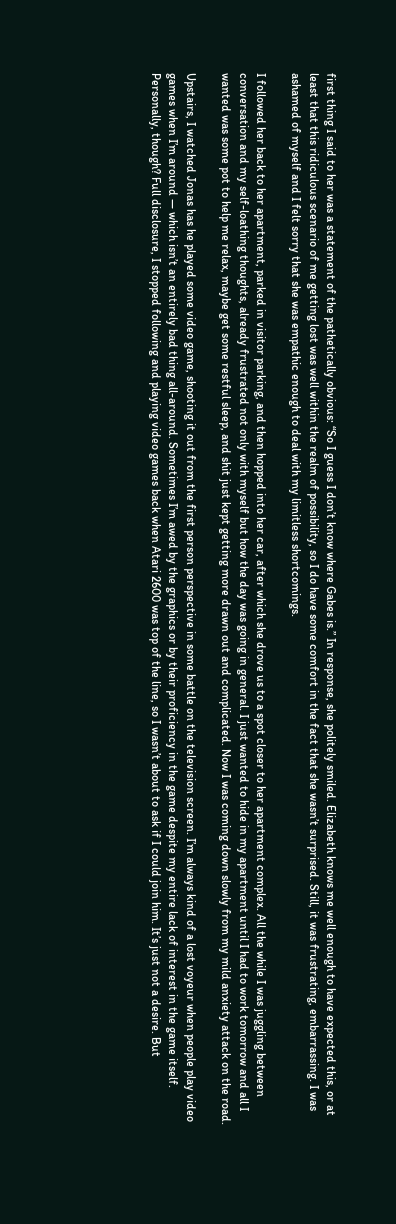first thing I said to her was a statement of the pathetically obvious: “So I guess I don’t know where Gabes is.” In response, she politely smiled. Elizabeth knows me well enough to have expected this, or at least that this ridiculous scenario of me getting lost was well within the realm of possibility, so I do have some comfort in the fact that she wasn’t surprised. Still, it was frustrating, embarrassing. I was ashamed of myself and I felt sorry that she was empathic enough to deal with my limitless shortcomings.

I followed her back to her apartment, parked in visitor parking, and then hopped into her car, after which she drove us to a spot closer to her apartment complex. All the while I was juggling between conversation and my self-loathing thoughts, already frustrated not only with myself but how the day was going in general. I just wanted to hide in my apartment until I had to work tomorrow and all I wanted was some pot to help me relax, maybe get some restful sleep, and shit just kept getting more drawn out and complicated. Now I was coming down slowly from my mild anxiety attack on the road.

Upstairs, I watched Jonas has he played some video game, shooting it out from the first person perspective in some battle on the television screen. I’m always kind of a lost voyeur when people play video games when I’m around — which isn’t an entirely bad thing all-around. Sometimes I’m awed by the graphics or by their proficiency in the game despite my entire lack of interest in the game itself. Personally, though? Full disclosure, I stopped following and playing video games back when Atari 2600 was top of the line, so I wasn’t about to ask if I could join him. It’s just not a desire. But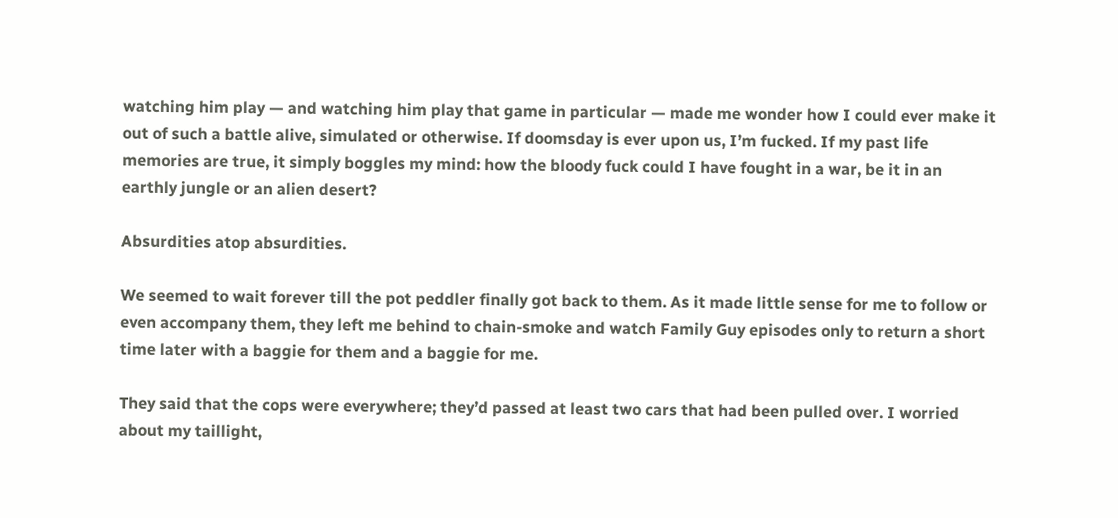watching him play — and watching him play that game in particular — made me wonder how I could ever make it out of such a battle alive, simulated or otherwise. If doomsday is ever upon us, I’m fucked. If my past life memories are true, it simply boggles my mind: how the bloody fuck could I have fought in a war, be it in an earthly jungle or an alien desert?

Absurdities atop absurdities.

We seemed to wait forever till the pot peddler finally got back to them. As it made little sense for me to follow or even accompany them, they left me behind to chain-smoke and watch Family Guy episodes only to return a short time later with a baggie for them and a baggie for me.

They said that the cops were everywhere; they’d passed at least two cars that had been pulled over. I worried about my taillight,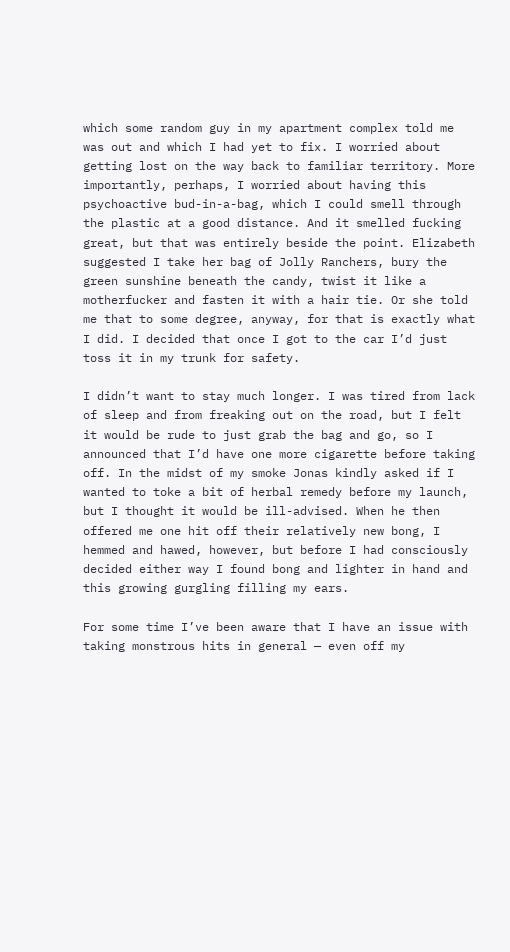which some random guy in my apartment complex told me was out and which I had yet to fix. I worried about getting lost on the way back to familiar territory. More importantly, perhaps, I worried about having this psychoactive bud-in-a-bag, which I could smell through the plastic at a good distance. And it smelled fucking great, but that was entirely beside the point. Elizabeth suggested I take her bag of Jolly Ranchers, bury the green sunshine beneath the candy, twist it like a motherfucker and fasten it with a hair tie. Or she told me that to some degree, anyway, for that is exactly what I did. I decided that once I got to the car I’d just toss it in my trunk for safety.

I didn’t want to stay much longer. I was tired from lack of sleep and from freaking out on the road, but I felt it would be rude to just grab the bag and go, so I announced that I’d have one more cigarette before taking off. In the midst of my smoke Jonas kindly asked if I wanted to toke a bit of herbal remedy before my launch, but I thought it would be ill-advised. When he then offered me one hit off their relatively new bong, I hemmed and hawed, however, but before I had consciously decided either way I found bong and lighter in hand and this growing gurgling filling my ears.

For some time I’ve been aware that I have an issue with taking monstrous hits in general — even off my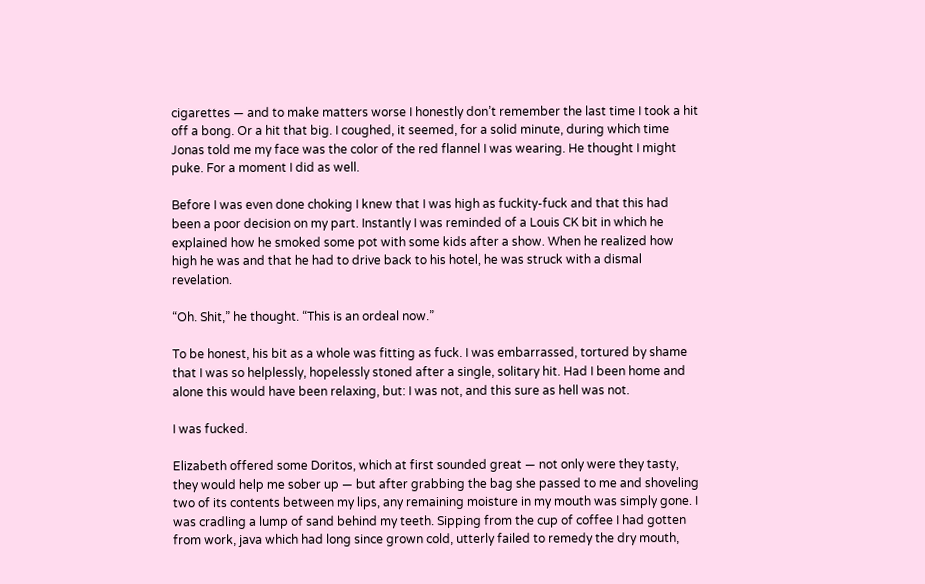cigarettes — and to make matters worse I honestly don’t remember the last time I took a hit off a bong. Or a hit that big. I coughed, it seemed, for a solid minute, during which time Jonas told me my face was the color of the red flannel I was wearing. He thought I might puke. For a moment I did as well.

Before I was even done choking I knew that I was high as fuckity-fuck and that this had been a poor decision on my part. Instantly I was reminded of a Louis CK bit in which he explained how he smoked some pot with some kids after a show. When he realized how high he was and that he had to drive back to his hotel, he was struck with a dismal revelation.

“Oh. Shit,” he thought. “This is an ordeal now.”

To be honest, his bit as a whole was fitting as fuck. I was embarrassed, tortured by shame that I was so helplessly, hopelessly stoned after a single, solitary hit. Had I been home and alone this would have been relaxing, but: I was not, and this sure as hell was not.

I was fucked.

Elizabeth offered some Doritos, which at first sounded great — not only were they tasty, they would help me sober up — but after grabbing the bag she passed to me and shoveling two of its contents between my lips, any remaining moisture in my mouth was simply gone. I was cradling a lump of sand behind my teeth. Sipping from the cup of coffee I had gotten from work, java which had long since grown cold, utterly failed to remedy the dry mouth,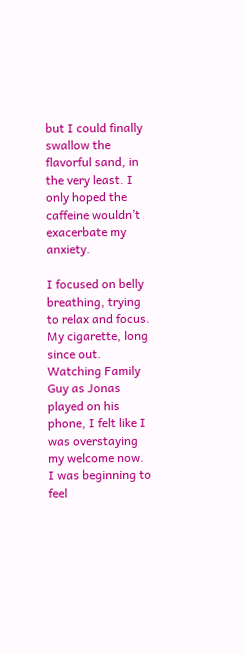but I could finally swallow the flavorful sand, in the very least. I only hoped the caffeine wouldn’t exacerbate my anxiety.

I focused on belly breathing, trying to relax and focus. My cigarette, long since out. Watching Family Guy as Jonas played on his phone, I felt like I was overstaying my welcome now. I was beginning to feel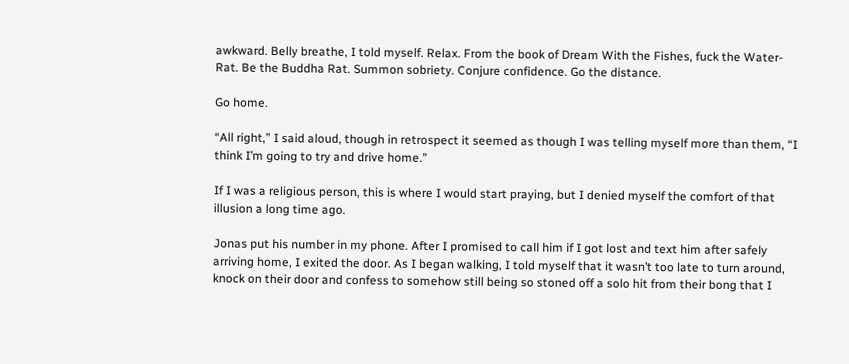awkward. Belly breathe, I told myself. Relax. From the book of Dream With the Fishes, fuck the Water-Rat. Be the Buddha Rat. Summon sobriety. Conjure confidence. Go the distance.

Go home.

“All right,” I said aloud, though in retrospect it seemed as though I was telling myself more than them, “I think I’m going to try and drive home.”

If I was a religious person, this is where I would start praying, but I denied myself the comfort of that illusion a long time ago.

Jonas put his number in my phone. After I promised to call him if I got lost and text him after safely arriving home, I exited the door. As I began walking, I told myself that it wasn’t too late to turn around, knock on their door and confess to somehow still being so stoned off a solo hit from their bong that I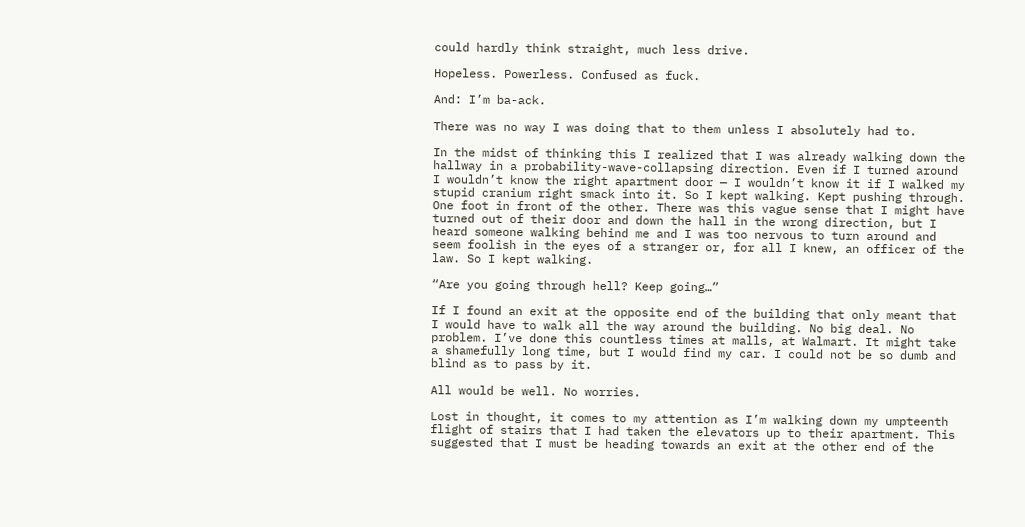could hardly think straight, much less drive.

Hopeless. Powerless. Confused as fuck.

And: I’m ba-ack.

There was no way I was doing that to them unless I absolutely had to.

In the midst of thinking this I realized that I was already walking down the hallway in a probability-wave-collapsing direction. Even if I turned around I wouldn’t know the right apartment door — I wouldn’t know it if I walked my stupid cranium right smack into it. So I kept walking. Kept pushing through. One foot in front of the other. There was this vague sense that I might have turned out of their door and down the hall in the wrong direction, but I heard someone walking behind me and I was too nervous to turn around and seem foolish in the eyes of a stranger or, for all I knew, an officer of the law. So I kept walking.

“Are you going through hell? Keep going…”

If I found an exit at the opposite end of the building that only meant that I would have to walk all the way around the building. No big deal. No problem. I’ve done this countless times at malls, at Walmart. It might take a shamefully long time, but I would find my car. I could not be so dumb and blind as to pass by it.

All would be well. No worries.

Lost in thought, it comes to my attention as I’m walking down my umpteenth flight of stairs that I had taken the elevators up to their apartment. This suggested that I must be heading towards an exit at the other end of the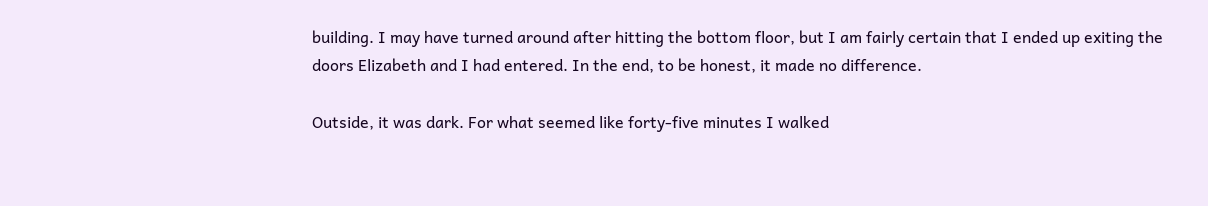building. I may have turned around after hitting the bottom floor, but I am fairly certain that I ended up exiting the doors Elizabeth and I had entered. In the end, to be honest, it made no difference.

Outside, it was dark. For what seemed like forty-five minutes I walked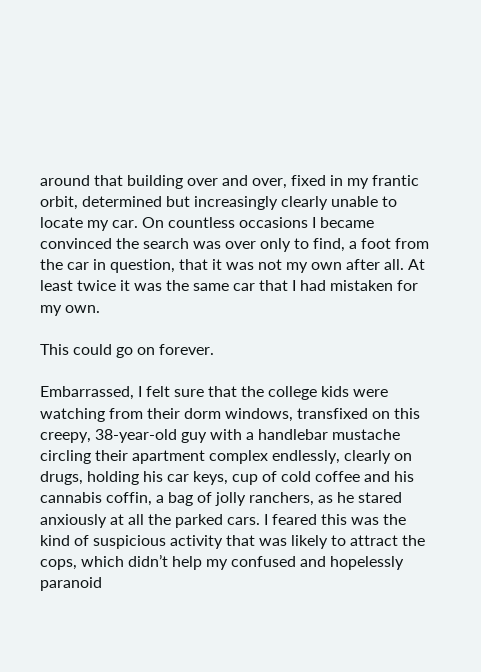around that building over and over, fixed in my frantic orbit, determined but increasingly clearly unable to locate my car. On countless occasions I became convinced the search was over only to find, a foot from the car in question, that it was not my own after all. At least twice it was the same car that I had mistaken for my own.

This could go on forever.

Embarrassed, I felt sure that the college kids were watching from their dorm windows, transfixed on this creepy, 38-year-old guy with a handlebar mustache circling their apartment complex endlessly, clearly on drugs, holding his car keys, cup of cold coffee and his cannabis coffin, a bag of jolly ranchers, as he stared anxiously at all the parked cars. I feared this was the kind of suspicious activity that was likely to attract the cops, which didn’t help my confused and hopelessly paranoid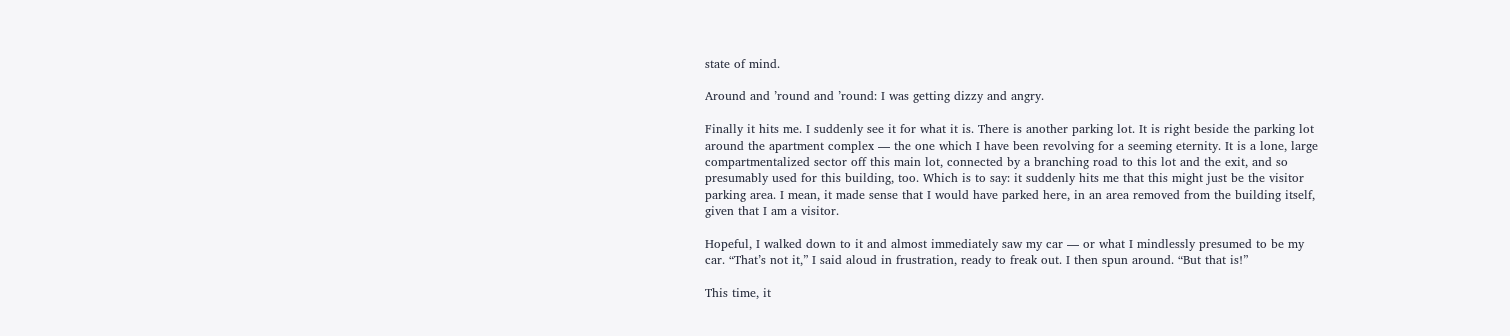state of mind.

Around and ’round and ’round: I was getting dizzy and angry.

Finally it hits me. I suddenly see it for what it is. There is another parking lot. It is right beside the parking lot around the apartment complex — the one which I have been revolving for a seeming eternity. It is a lone, large compartmentalized sector off this main lot, connected by a branching road to this lot and the exit, and so presumably used for this building, too. Which is to say: it suddenly hits me that this might just be the visitor parking area. I mean, it made sense that I would have parked here, in an area removed from the building itself, given that I am a visitor.

Hopeful, I walked down to it and almost immediately saw my car — or what I mindlessly presumed to be my car. “That’s not it,” I said aloud in frustration, ready to freak out. I then spun around. “But that is!”

This time, it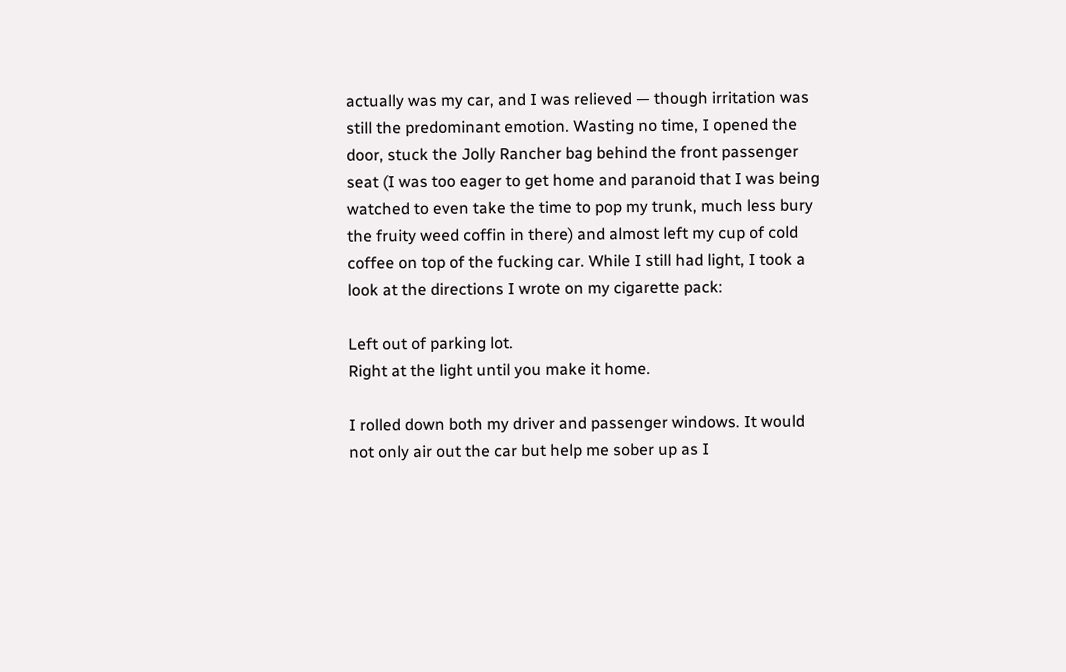actually was my car, and I was relieved — though irritation was still the predominant emotion. Wasting no time, I opened the door, stuck the Jolly Rancher bag behind the front passenger seat (I was too eager to get home and paranoid that I was being watched to even take the time to pop my trunk, much less bury the fruity weed coffin in there) and almost left my cup of cold coffee on top of the fucking car. While I still had light, I took a look at the directions I wrote on my cigarette pack:

Left out of parking lot.
Right at the light until you make it home.

I rolled down both my driver and passenger windows. It would not only air out the car but help me sober up as I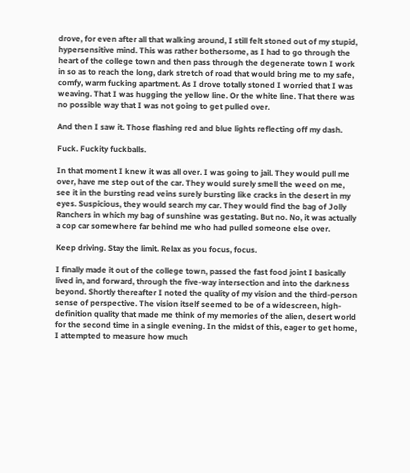drove, for even after all that walking around, I still felt stoned out of my stupid, hypersensitive mind. This was rather bothersome, as I had to go through the heart of the college town and then pass through the degenerate town I work in so as to reach the long, dark stretch of road that would bring me to my safe, comfy, warm fucking apartment. As I drove totally stoned I worried that I was weaving. That I was hugging the yellow line. Or the white line. That there was no possible way that I was not going to get pulled over.

And then I saw it. Those flashing red and blue lights reflecting off my dash.

Fuck. Fuckity fuckballs.

In that moment I knew it was all over. I was going to jail. They would pull me over, have me step out of the car. They would surely smell the weed on me, see it in the bursting read veins surely bursting like cracks in the desert in my eyes. Suspicious, they would search my car. They would find the bag of Jolly Ranchers in which my bag of sunshine was gestating. But no. No, it was actually a cop car somewhere far behind me who had pulled someone else over.

Keep driving. Stay the limit. Relax as you focus, focus.

I finally made it out of the college town, passed the fast food joint I basically lived in, and forward, through the five-way intersection and into the darkness beyond. Shortly thereafter I noted the quality of my vision and the third-person sense of perspective. The vision itself seemed to be of a widescreen, high-definition quality that made me think of my memories of the alien, desert world for the second time in a single evening. In the midst of this, eager to get home, I attempted to measure how much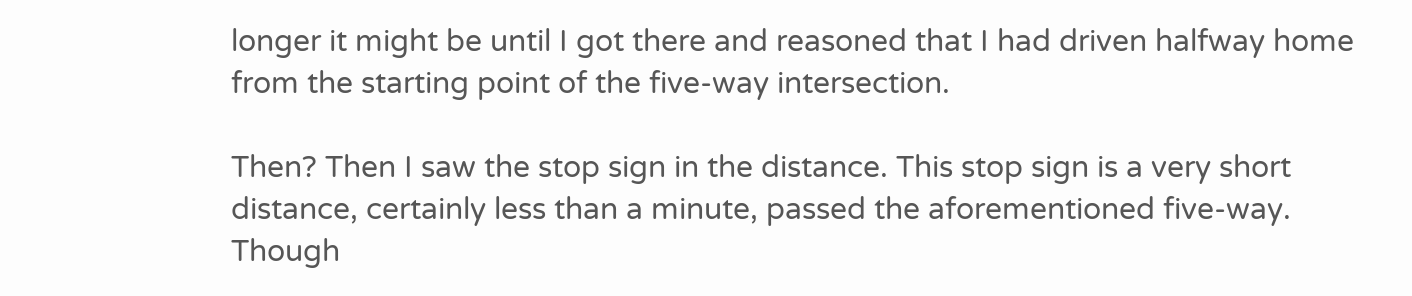longer it might be until I got there and reasoned that I had driven halfway home from the starting point of the five-way intersection.

Then? Then I saw the stop sign in the distance. This stop sign is a very short distance, certainly less than a minute, passed the aforementioned five-way. Though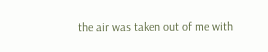the air was taken out of me with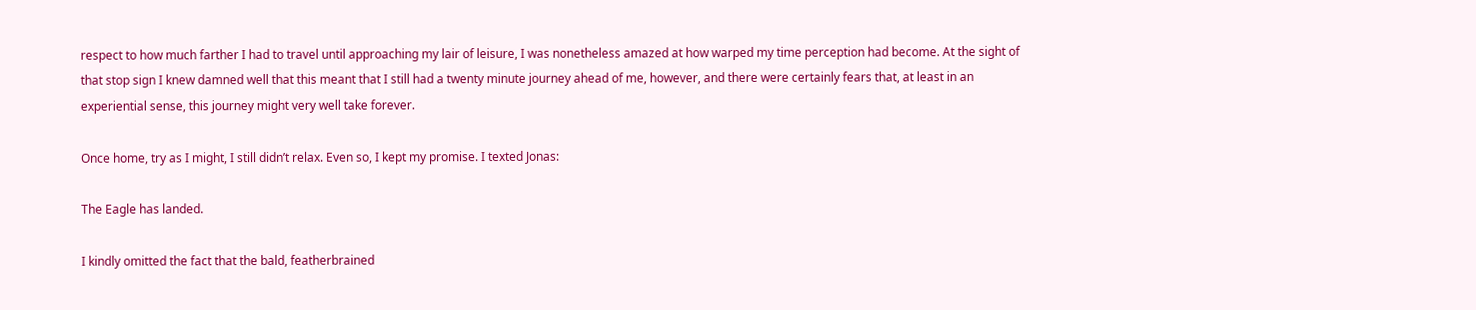respect to how much farther I had to travel until approaching my lair of leisure, I was nonetheless amazed at how warped my time perception had become. At the sight of that stop sign I knew damned well that this meant that I still had a twenty minute journey ahead of me, however, and there were certainly fears that, at least in an experiential sense, this journey might very well take forever.

Once home, try as I might, I still didn’t relax. Even so, I kept my promise. I texted Jonas:

The Eagle has landed.

I kindly omitted the fact that the bald, featherbrained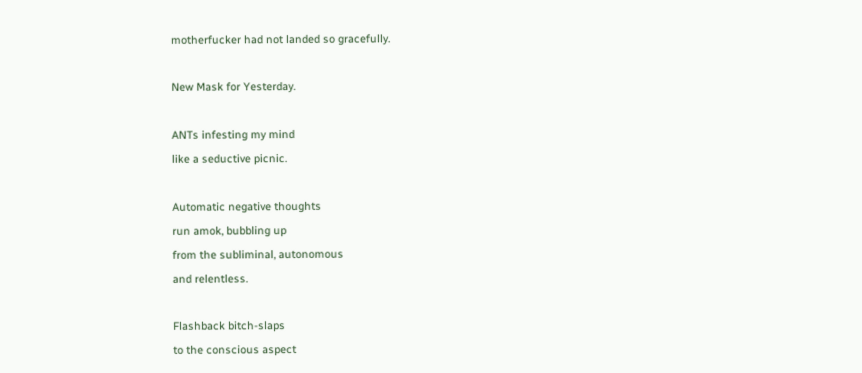motherfucker had not landed so gracefully.

New Mask for Yesterday.

ANTs infesting my mind
like a seductive picnic.

Automatic negative thoughts
run amok, bubbling up
from the subliminal, autonomous
and relentless.

Flashback bitch-slaps
to the conscious aspect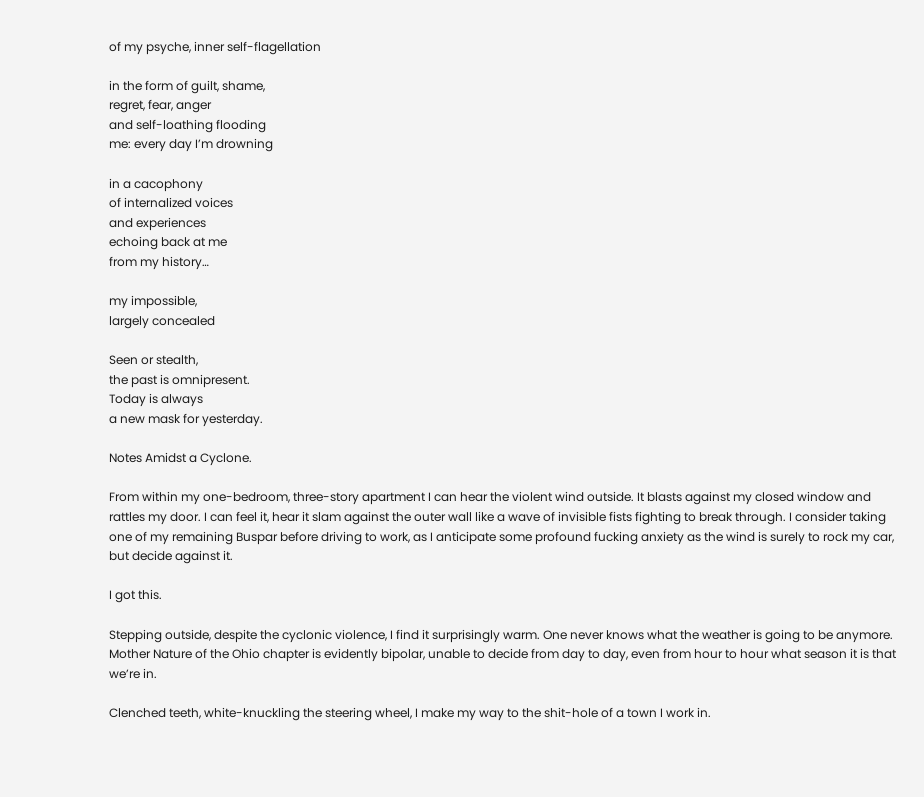of my psyche, inner self-flagellation

in the form of guilt, shame,
regret, fear, anger
and self-loathing flooding
me: every day I’m drowning

in a cacophony
of internalized voices
and experiences
echoing back at me
from my history…

my impossible,
largely concealed

Seen or stealth,
the past is omnipresent.
Today is always
a new mask for yesterday.

Notes Amidst a Cyclone.

From within my one-bedroom, three-story apartment I can hear the violent wind outside. It blasts against my closed window and rattles my door. I can feel it, hear it slam against the outer wall like a wave of invisible fists fighting to break through. I consider taking one of my remaining Buspar before driving to work, as I anticipate some profound fucking anxiety as the wind is surely to rock my car, but decide against it.

I got this.

Stepping outside, despite the cyclonic violence, I find it surprisingly warm. One never knows what the weather is going to be anymore. Mother Nature of the Ohio chapter is evidently bipolar, unable to decide from day to day, even from hour to hour what season it is that we’re in.

Clenched teeth, white-knuckling the steering wheel, I make my way to the shit-hole of a town I work in.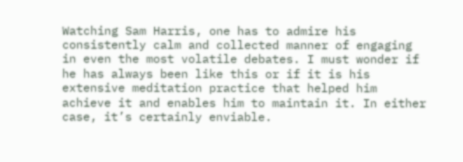Watching Sam Harris, one has to admire his consistently calm and collected manner of engaging in even the most volatile debates. I must wonder if he has always been like this or if it is his extensive meditation practice that helped him achieve it and enables him to maintain it. In either case, it’s certainly enviable.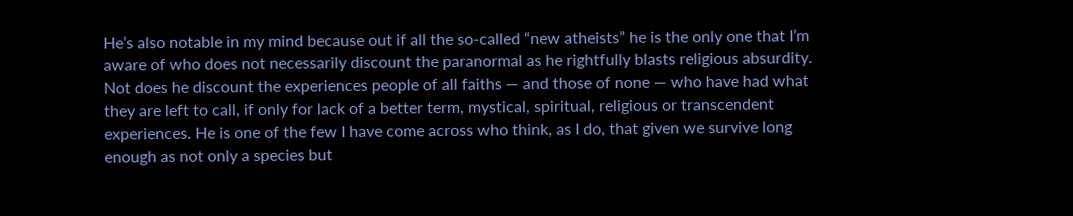He’s also notable in my mind because out if all the so-called “new atheists” he is the only one that I’m aware of who does not necessarily discount the paranormal as he rightfully blasts religious absurdity. Not does he discount the experiences people of all faiths — and those of none — who have had what they are left to call, if only for lack of a better term, mystical, spiritual, religious or transcendent experiences. He is one of the few I have come across who think, as I do, that given we survive long enough as not only a species but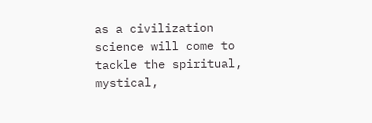as a civilization science will come to tackle the spiritual, mystical,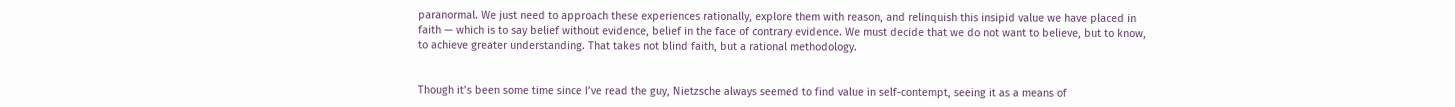paranormal. We just need to approach these experiences rationally, explore them with reason, and relinquish this insipid value we have placed in faith — which is to say belief without evidence, belief in the face of contrary evidence. We must decide that we do not want to believe, but to know, to achieve greater understanding. That takes not blind faith, but a rational methodology.


Though it’s been some time since I’ve read the guy, Nietzsche always seemed to find value in self-contempt, seeing it as a means of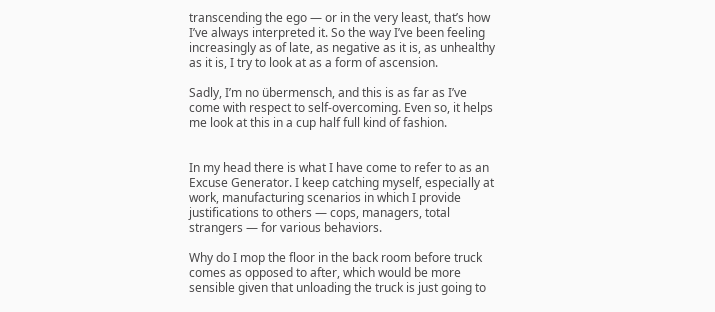transcending the ego — or in the very least, that’s how I’ve always interpreted it. So the way I’ve been feeling increasingly as of late, as negative as it is, as unhealthy as it is, I try to look at as a form of ascension.

Sadly, I’m no übermensch, and this is as far as I’ve come with respect to self-overcoming. Even so, it helps me look at this in a cup half full kind of fashion.


In my head there is what I have come to refer to as an Excuse Generator. I keep catching myself, especially at work, manufacturing scenarios in which I provide justifications to others — cops, managers, total strangers — for various behaviors.

Why do I mop the floor in the back room before truck comes as opposed to after, which would be more sensible given that unloading the truck is just going to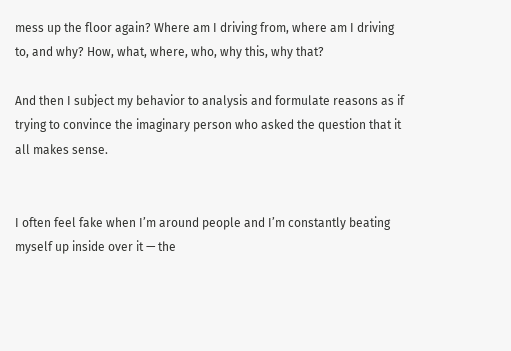mess up the floor again? Where am I driving from, where am I driving to, and why? How, what, where, who, why this, why that?

And then I subject my behavior to analysis and formulate reasons as if trying to convince the imaginary person who asked the question that it all makes sense.


I often feel fake when I’m around people and I’m constantly beating myself up inside over it — the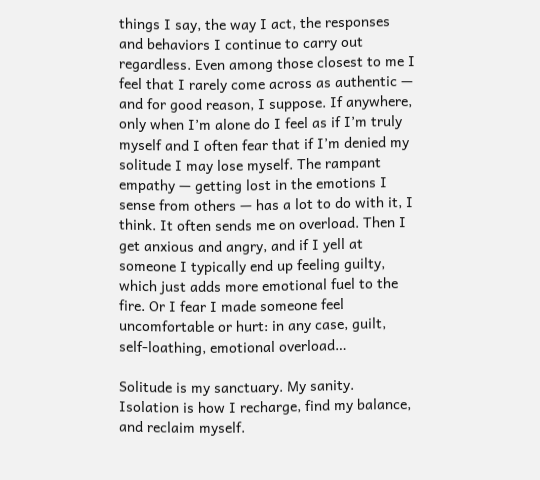things I say, the way I act, the responses and behaviors I continue to carry out regardless. Even among those closest to me I feel that I rarely come across as authentic — and for good reason, I suppose. If anywhere, only when I’m alone do I feel as if I’m truly myself and I often fear that if I’m denied my solitude I may lose myself. The rampant empathy — getting lost in the emotions I sense from others — has a lot to do with it, I think. It often sends me on overload. Then I get anxious and angry, and if I yell at someone I typically end up feeling guilty, which just adds more emotional fuel to the fire. Or I fear I made someone feel uncomfortable or hurt: in any case, guilt, self-loathing, emotional overload…

Solitude is my sanctuary. My sanity. Isolation is how I recharge, find my balance, and reclaim myself.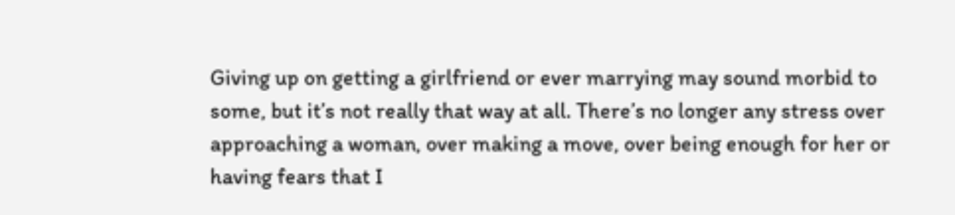Giving up on getting a girlfriend or ever marrying may sound morbid to some, but it’s not really that way at all. There’s no longer any stress over approaching a woman, over making a move, over being enough for her or having fears that I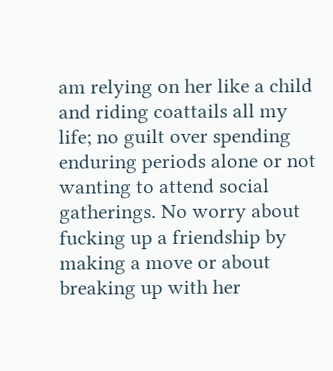am relying on her like a child and riding coattails all my life; no guilt over spending enduring periods alone or not wanting to attend social gatherings. No worry about fucking up a friendship by making a move or about breaking up with her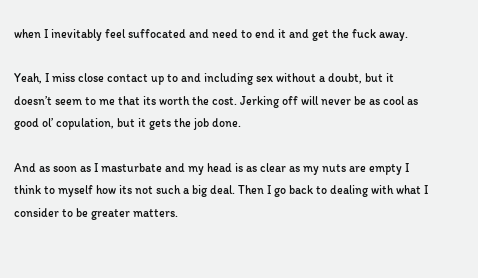when I inevitably feel suffocated and need to end it and get the fuck away.

Yeah, I miss close contact up to and including sex without a doubt, but it doesn’t seem to me that its worth the cost. Jerking off will never be as cool as good ol’ copulation, but it gets the job done.

And as soon as I masturbate and my head is as clear as my nuts are empty I think to myself how its not such a big deal. Then I go back to dealing with what I consider to be greater matters.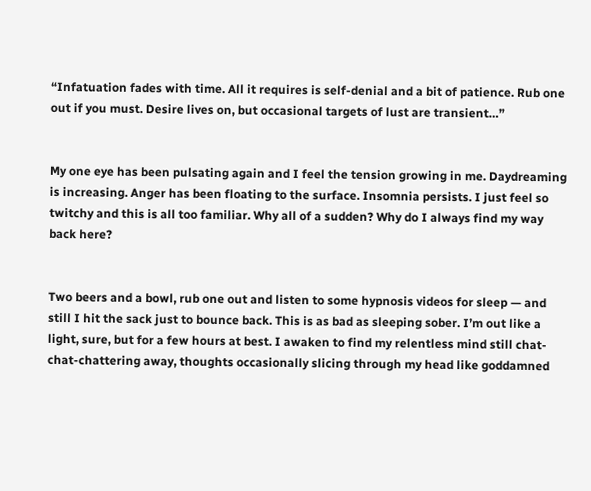“Infatuation fades with time. All it requires is self-denial and a bit of patience. Rub one out if you must. Desire lives on, but occasional targets of lust are transient…”


My one eye has been pulsating again and I feel the tension growing in me. Daydreaming is increasing. Anger has been floating to the surface. Insomnia persists. I just feel so twitchy and this is all too familiar. Why all of a sudden? Why do I always find my way back here?


Two beers and a bowl, rub one out and listen to some hypnosis videos for sleep — and still I hit the sack just to bounce back. This is as bad as sleeping sober. I’m out like a light, sure, but for a few hours at best. I awaken to find my relentless mind still chat-chat-chattering away, thoughts occasionally slicing through my head like goddamned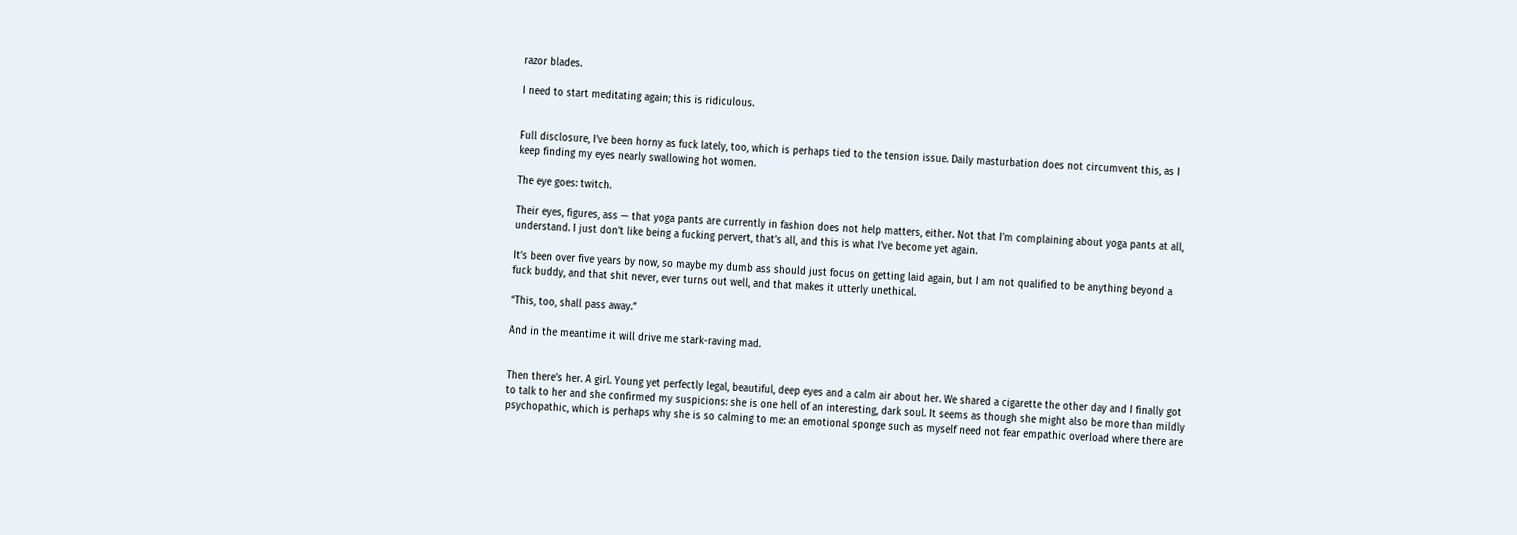razor blades.

I need to start meditating again; this is ridiculous.


Full disclosure, I’ve been horny as fuck lately, too, which is perhaps tied to the tension issue. Daily masturbation does not circumvent this, as I keep finding my eyes nearly swallowing hot women.

The eye goes: twitch.

Their eyes, figures, ass — that yoga pants are currently in fashion does not help matters, either. Not that I’m complaining about yoga pants at all, understand. I just don’t like being a fucking pervert, that’s all, and this is what I’ve become yet again.

It’s been over five years by now, so maybe my dumb ass should just focus on getting laid again, but I am not qualified to be anything beyond a fuck buddy, and that shit never, ever turns out well, and that makes it utterly unethical.

“This, too, shall pass away.”

And in the meantime it will drive me stark-raving mad.


Then there’s her. A girl. Young yet perfectly legal, beautiful, deep eyes and a calm air about her. We shared a cigarette the other day and I finally got to talk to her and she confirmed my suspicions: she is one hell of an interesting, dark soul. It seems as though she might also be more than mildly psychopathic, which is perhaps why she is so calming to me: an emotional sponge such as myself need not fear empathic overload where there are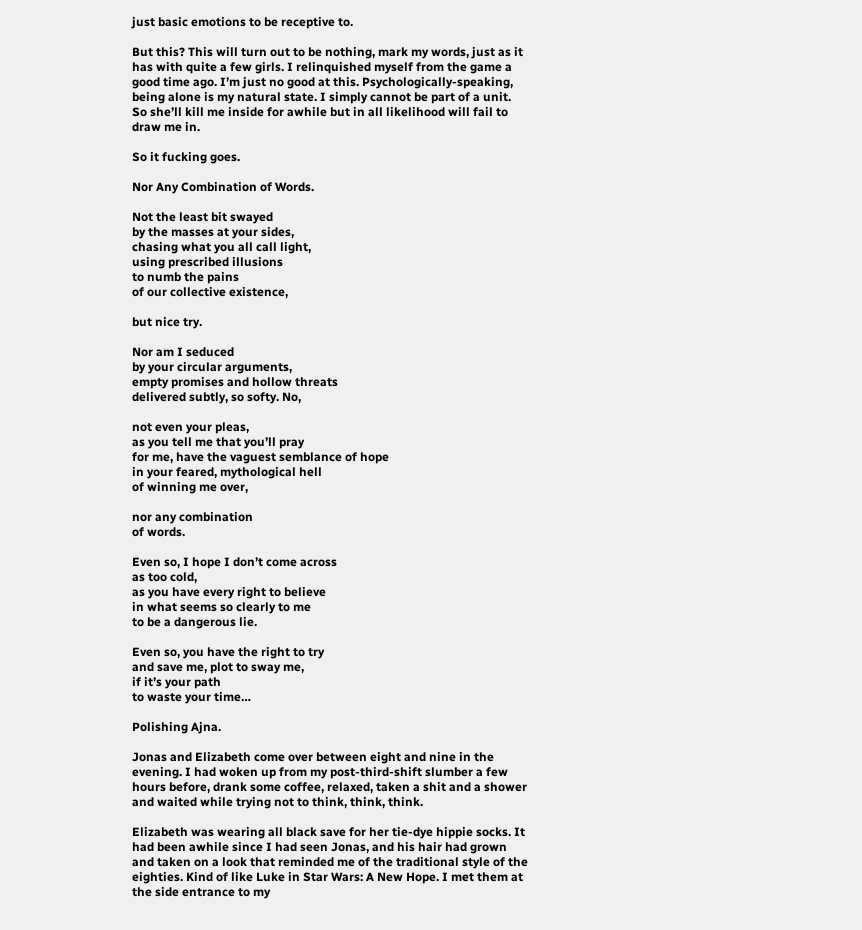just basic emotions to be receptive to.

But this? This will turn out to be nothing, mark my words, just as it has with quite a few girls. I relinquished myself from the game a good time ago. I’m just no good at this. Psychologically-speaking, being alone is my natural state. I simply cannot be part of a unit. So she’ll kill me inside for awhile but in all likelihood will fail to draw me in.

So it fucking goes.

Nor Any Combination of Words.

Not the least bit swayed
by the masses at your sides,
chasing what you all call light,
using prescribed illusions
to numb the pains
of our collective existence,

but nice try.

Nor am I seduced
by your circular arguments,
empty promises and hollow threats
delivered subtly, so softy. No,

not even your pleas,
as you tell me that you’ll pray
for me, have the vaguest semblance of hope
in your feared, mythological hell
of winning me over,

nor any combination
of words.

Even so, I hope I don’t come across
as too cold,
as you have every right to believe
in what seems so clearly to me
to be a dangerous lie.

Even so, you have the right to try
and save me, plot to sway me,
if it’s your path
to waste your time…

Polishing Ajna.

Jonas and Elizabeth come over between eight and nine in the evening. I had woken up from my post-third-shift slumber a few hours before, drank some coffee, relaxed, taken a shit and a shower and waited while trying not to think, think, think.

Elizabeth was wearing all black save for her tie-dye hippie socks. It had been awhile since I had seen Jonas, and his hair had grown and taken on a look that reminded me of the traditional style of the eighties. Kind of like Luke in Star Wars: A New Hope. I met them at the side entrance to my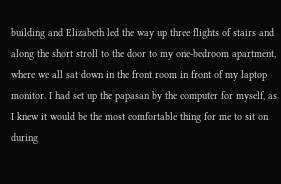building and Elizabeth led the way up three flights of stairs and along the short stroll to the door to my one-bedroom apartment, where we all sat down in the front room in front of my laptop monitor. I had set up the papasan by the computer for myself, as I knew it would be the most comfortable thing for me to sit on during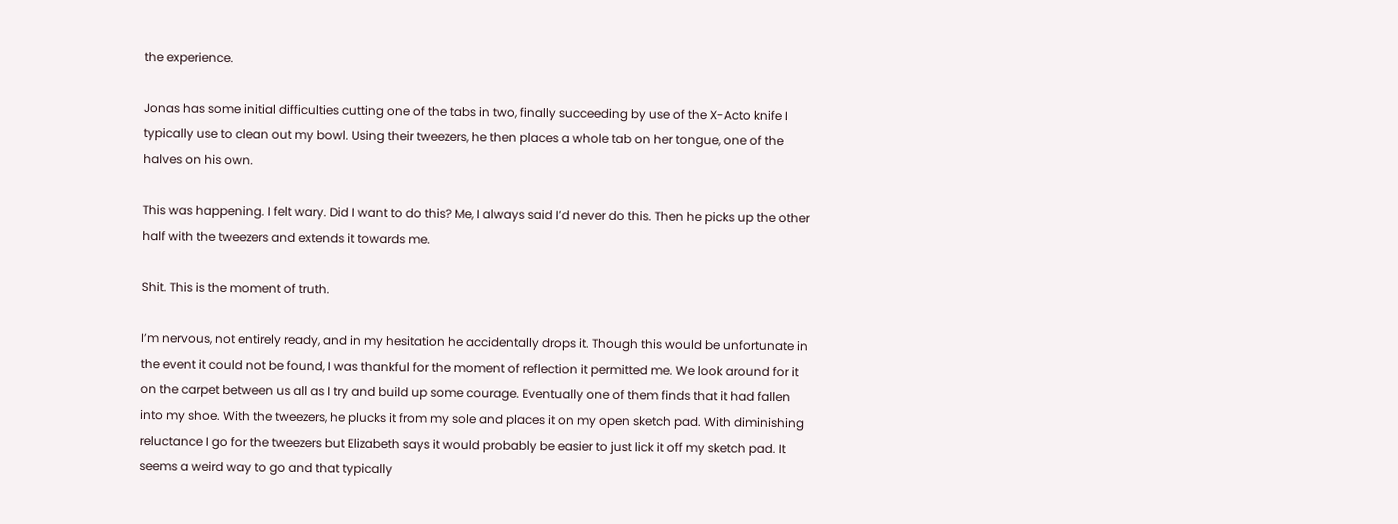the experience.

Jonas has some initial difficulties cutting one of the tabs in two, finally succeeding by use of the X-Acto knife I typically use to clean out my bowl. Using their tweezers, he then places a whole tab on her tongue, one of the halves on his own.

This was happening. I felt wary. Did I want to do this? Me, I always said I’d never do this. Then he picks up the other half with the tweezers and extends it towards me.

Shit. This is the moment of truth.

I’m nervous, not entirely ready, and in my hesitation he accidentally drops it. Though this would be unfortunate in the event it could not be found, I was thankful for the moment of reflection it permitted me. We look around for it on the carpet between us all as I try and build up some courage. Eventually one of them finds that it had fallen into my shoe. With the tweezers, he plucks it from my sole and places it on my open sketch pad. With diminishing reluctance I go for the tweezers but Elizabeth says it would probably be easier to just lick it off my sketch pad. It seems a weird way to go and that typically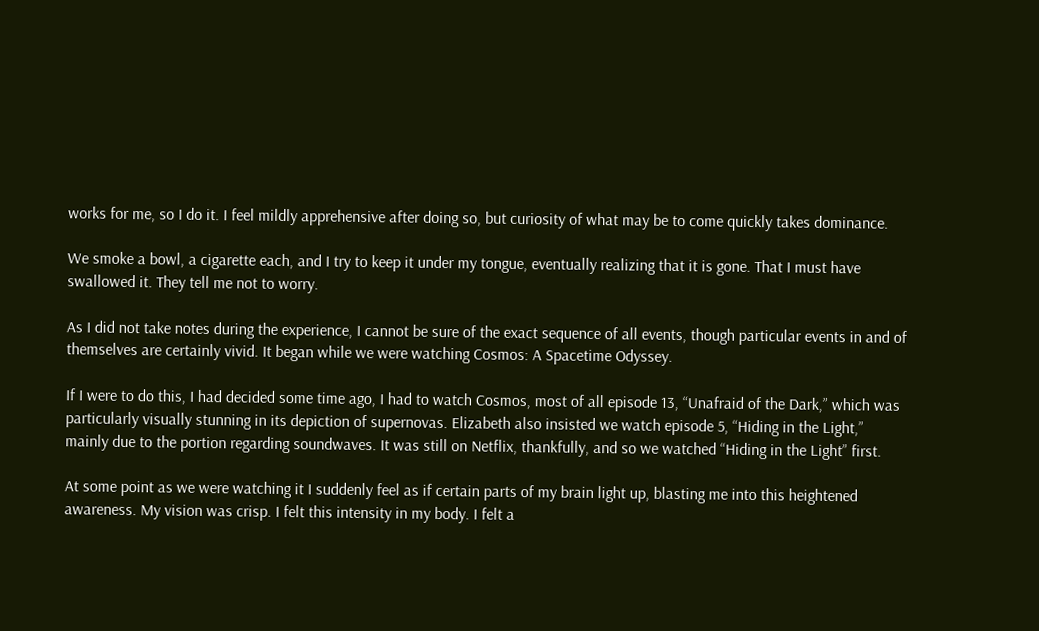works for me, so I do it. I feel mildly apprehensive after doing so, but curiosity of what may be to come quickly takes dominance.

We smoke a bowl, a cigarette each, and I try to keep it under my tongue, eventually realizing that it is gone. That I must have swallowed it. They tell me not to worry.

As I did not take notes during the experience, I cannot be sure of the exact sequence of all events, though particular events in and of themselves are certainly vivid. It began while we were watching Cosmos: A Spacetime Odyssey.

If I were to do this, I had decided some time ago, I had to watch Cosmos, most of all episode 13, “Unafraid of the Dark,” which was particularly visually stunning in its depiction of supernovas. Elizabeth also insisted we watch episode 5, “Hiding in the Light,” mainly due to the portion regarding soundwaves. It was still on Netflix, thankfully, and so we watched “Hiding in the Light” first.

At some point as we were watching it I suddenly feel as if certain parts of my brain light up, blasting me into this heightened awareness. My vision was crisp. I felt this intensity in my body. I felt a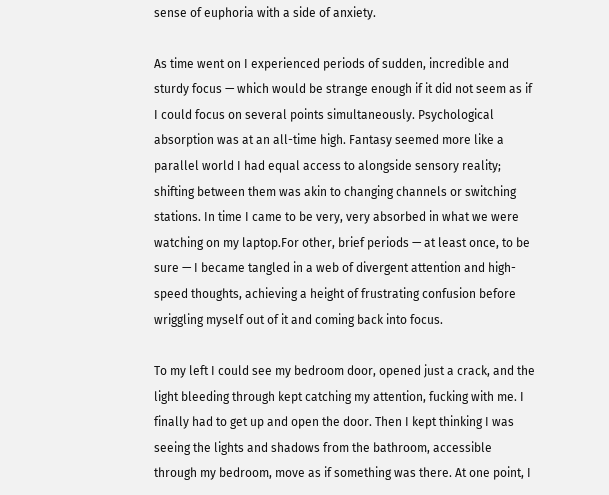sense of euphoria with a side of anxiety.

As time went on I experienced periods of sudden, incredible and sturdy focus — which would be strange enough if it did not seem as if I could focus on several points simultaneously. Psychological absorption was at an all-time high. Fantasy seemed more like a parallel world I had equal access to alongside sensory reality; shifting between them was akin to changing channels or switching stations. In time I came to be very, very absorbed in what we were watching on my laptop.For other, brief periods — at least once, to be sure — I became tangled in a web of divergent attention and high-speed thoughts, achieving a height of frustrating confusion before wriggling myself out of it and coming back into focus.

To my left I could see my bedroom door, opened just a crack, and the light bleeding through kept catching my attention, fucking with me. I finally had to get up and open the door. Then I kept thinking I was seeing the lights and shadows from the bathroom, accessible through my bedroom, move as if something was there. At one point, I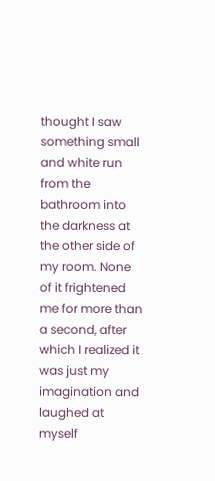thought I saw something small and white run from the bathroom into the darkness at the other side of my room. None of it frightened me for more than a second, after which I realized it was just my imagination and laughed at myself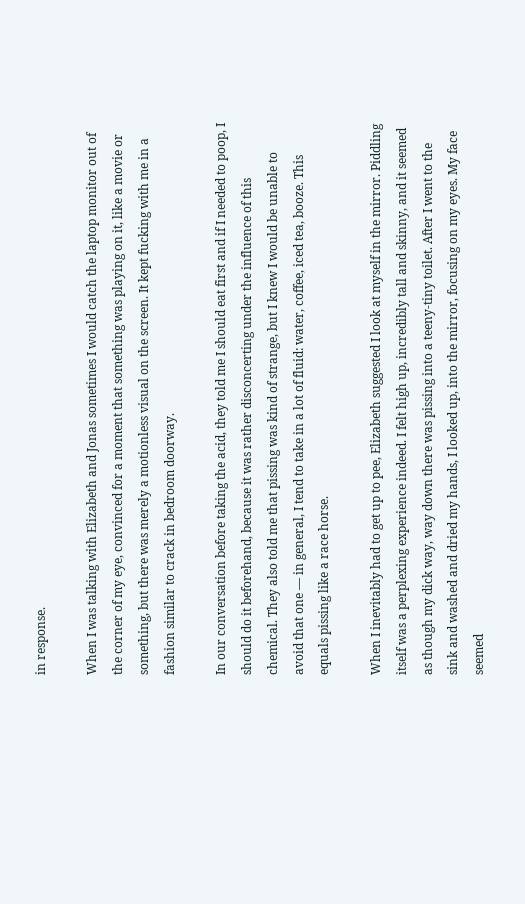in response.

When I was talking with Elizabeth and Jonas sometimes I would catch the laptop monitor out of the corner of my eye, convinced for a moment that something was playing on it, like a movie or something, but there was merely a motionless visual on the screen. It kept fucking with me in a fashion similar to crack in bedroom doorway.

In our conversation before taking the acid, they told me I should eat first and if I needed to poop, I should do it beforehand, because it was rather disconcerting under the influence of this chemical. They also told me that pissing was kind of strange, but I knew I would be unable to avoid that one — in general, I tend to take in a lot of fluid: water, coffee, iced tea, booze. This equals pissing like a race horse.

When I inevitably had to get up to pee, Elizabeth suggested I look at myself in the mirror. Piddling itself was a perplexing experience indeed. I felt high up, incredibly tall and skinny, and it seemed as though my dick way, way down there was pissing into a teeny-tiny toilet. After I went to the sink and washed and dried my hands, I looked up, into the mirror, focusing on my eyes. My face seemed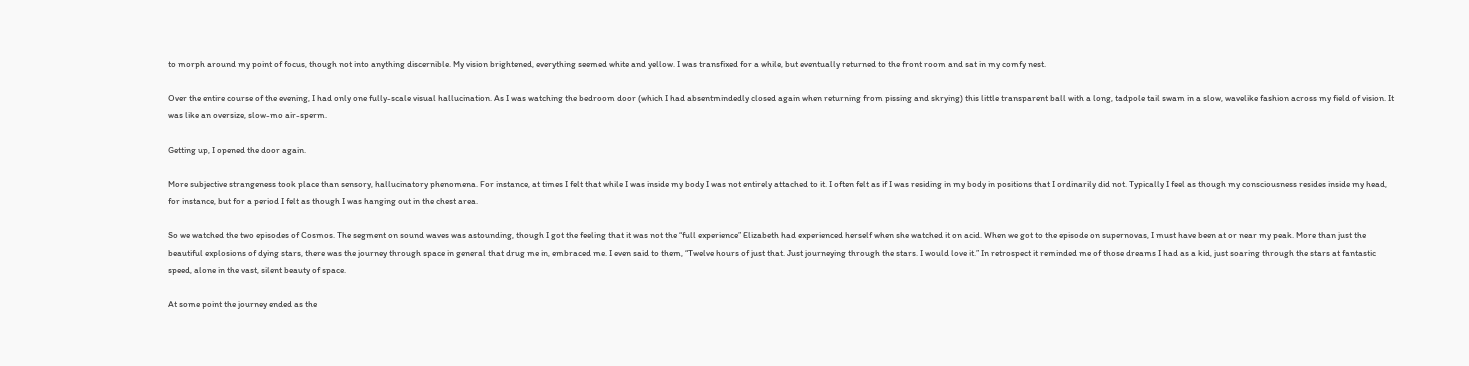to morph around my point of focus, though not into anything discernible. My vision brightened, everything seemed white and yellow. I was transfixed for a while, but eventually returned to the front room and sat in my comfy nest.

Over the entire course of the evening, I had only one fully-scale visual hallucination. As I was watching the bedroom door (which I had absentmindedly closed again when returning from pissing and skrying) this little transparent ball with a long, tadpole tail swam in a slow, wavelike fashion across my field of vision. It was like an oversize, slow-mo air-sperm.

Getting up, I opened the door again.

More subjective strangeness took place than sensory, hallucinatory phenomena. For instance, at times I felt that while I was inside my body I was not entirely attached to it. I often felt as if I was residing in my body in positions that I ordinarily did not. Typically I feel as though my consciousness resides inside my head, for instance, but for a period I felt as though I was hanging out in the chest area.

So we watched the two episodes of Cosmos. The segment on sound waves was astounding, though I got the feeling that it was not the “full experience” Elizabeth had experienced herself when she watched it on acid. When we got to the episode on supernovas, I must have been at or near my peak. More than just the beautiful explosions of dying stars, there was the journey through space in general that drug me in, embraced me. I even said to them, “Twelve hours of just that. Just journeying through the stars. I would love it.” In retrospect it reminded me of those dreams I had as a kid, just soaring through the stars at fantastic speed, alone in the vast, silent beauty of space.

At some point the journey ended as the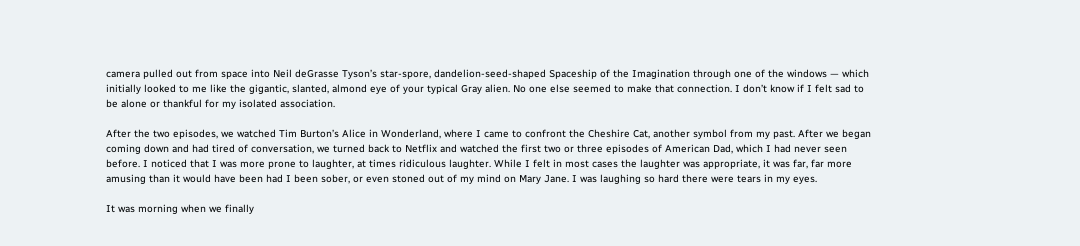camera pulled out from space into Neil deGrasse Tyson’s star-spore, dandelion-seed-shaped Spaceship of the Imagination through one of the windows — which initially looked to me like the gigantic, slanted, almond eye of your typical Gray alien. No one else seemed to make that connection. I don’t know if I felt sad to be alone or thankful for my isolated association.

After the two episodes, we watched Tim Burton’s Alice in Wonderland, where I came to confront the Cheshire Cat, another symbol from my past. After we began coming down and had tired of conversation, we turned back to Netflix and watched the first two or three episodes of American Dad, which I had never seen before. I noticed that I was more prone to laughter, at times ridiculous laughter. While I felt in most cases the laughter was appropriate, it was far, far more amusing than it would have been had I been sober, or even stoned out of my mind on Mary Jane. I was laughing so hard there were tears in my eyes.

It was morning when we finally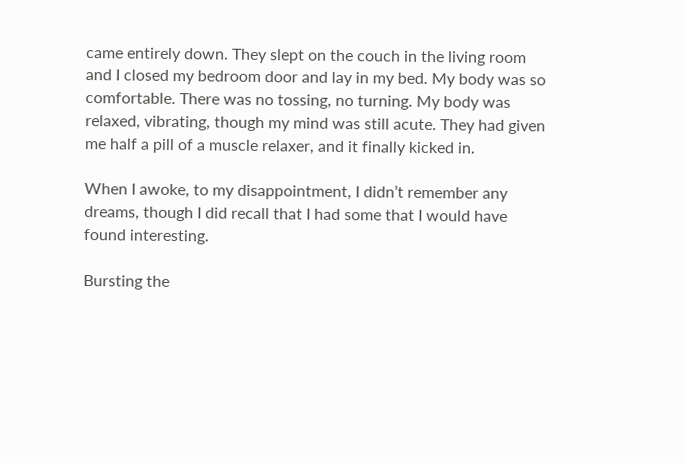came entirely down. They slept on the couch in the living room and I closed my bedroom door and lay in my bed. My body was so comfortable. There was no tossing, no turning. My body was relaxed, vibrating, though my mind was still acute. They had given me half a pill of a muscle relaxer, and it finally kicked in.

When I awoke, to my disappointment, I didn’t remember any dreams, though I did recall that I had some that I would have found interesting.

Bursting the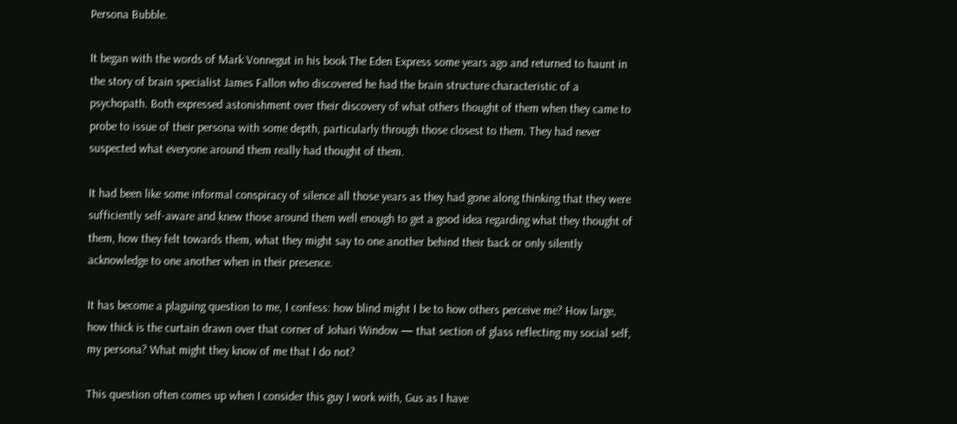Persona Bubble.

It began with the words of Mark Vonnegut in his book The Eden Express some years ago and returned to haunt in the story of brain specialist James Fallon who discovered he had the brain structure characteristic of a psychopath. Both expressed astonishment over their discovery of what others thought of them when they came to probe to issue of their persona with some depth, particularly through those closest to them. They had never suspected what everyone around them really had thought of them.

It had been like some informal conspiracy of silence all those years as they had gone along thinking that they were sufficiently self-aware and knew those around them well enough to get a good idea regarding what they thought of them, how they felt towards them, what they might say to one another behind their back or only silently acknowledge to one another when in their presence.

It has become a plaguing question to me, I confess: how blind might I be to how others perceive me? How large, how thick is the curtain drawn over that corner of Johari Window — that section of glass reflecting my social self, my persona? What might they know of me that I do not?

This question often comes up when I consider this guy I work with, Gus as I have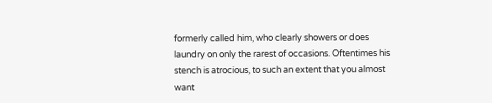formerly called him, who clearly showers or does laundry on only the rarest of occasions. Oftentimes his stench is atrocious, to such an extent that you almost want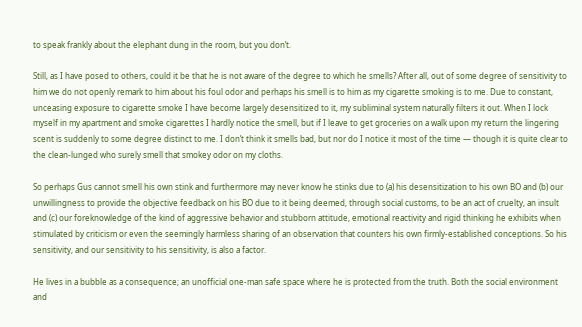to speak frankly about the elephant dung in the room, but you don’t.

Still, as I have posed to others, could it be that he is not aware of the degree to which he smells? After all, out of some degree of sensitivity to him we do not openly remark to him about his foul odor and perhaps his smell is to him as my cigarette smoking is to me. Due to constant, unceasing exposure to cigarette smoke I have become largely desensitized to it, my subliminal system naturally filters it out. When I lock myself in my apartment and smoke cigarettes I hardly notice the smell, but if I leave to get groceries on a walk upon my return the lingering scent is suddenly to some degree distinct to me. I don’t think it smells bad, but nor do I notice it most of the time — though it is quite clear to the clean-lunged who surely smell that smokey odor on my cloths.

So perhaps Gus cannot smell his own stink and furthermore may never know he stinks due to (a) his desensitization to his own BO and (b) our unwillingness to provide the objective feedback on his BO due to it being deemed, through social customs, to be an act of cruelty, an insult and (c) our foreknowledge of the kind of aggressive behavior and stubborn attitude, emotional reactivity and rigid thinking he exhibits when stimulated by criticism or even the seemingly harmless sharing of an observation that counters his own firmly-established conceptions. So his sensitivity, and our sensitivity to his sensitivity, is also a factor.

He lives in a bubble as a consequence; an unofficial one-man safe space where he is protected from the truth. Both the social environment and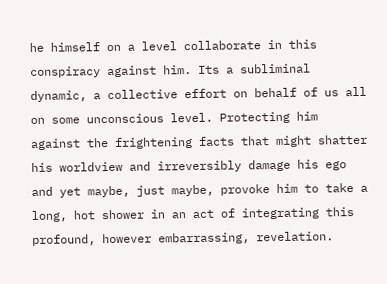he himself on a level collaborate in this conspiracy against him. Its a subliminal dynamic, a collective effort on behalf of us all on some unconscious level. Protecting him against the frightening facts that might shatter his worldview and irreversibly damage his ego and yet maybe, just maybe, provoke him to take a long, hot shower in an act of integrating this profound, however embarrassing, revelation.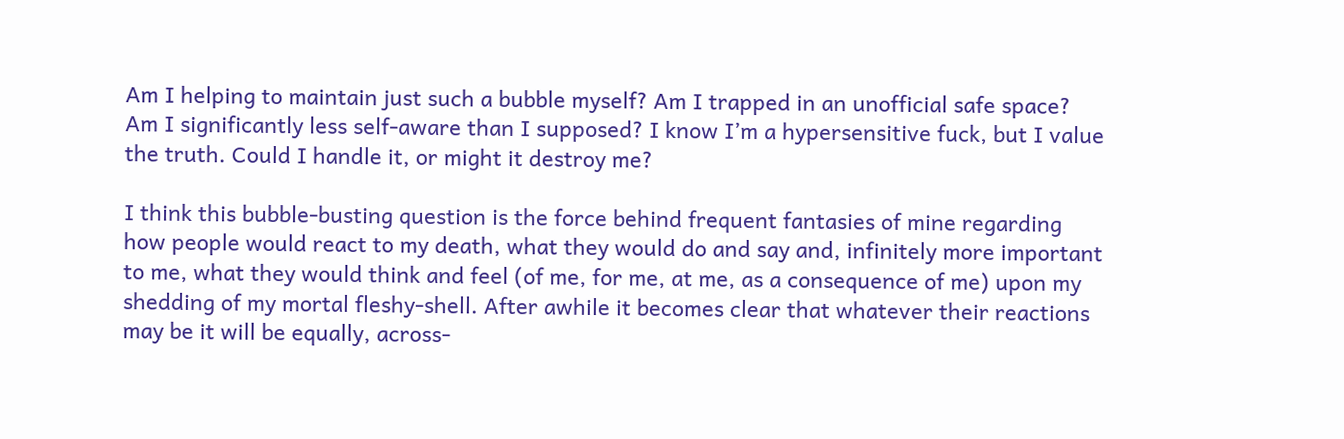Am I helping to maintain just such a bubble myself? Am I trapped in an unofficial safe space? Am I significantly less self-aware than I supposed? I know I’m a hypersensitive fuck, but I value the truth. Could I handle it, or might it destroy me?

I think this bubble-busting question is the force behind frequent fantasies of mine regarding how people would react to my death, what they would do and say and, infinitely more important to me, what they would think and feel (of me, for me, at me, as a consequence of me) upon my shedding of my mortal fleshy-shell. After awhile it becomes clear that whatever their reactions may be it will be equally, across-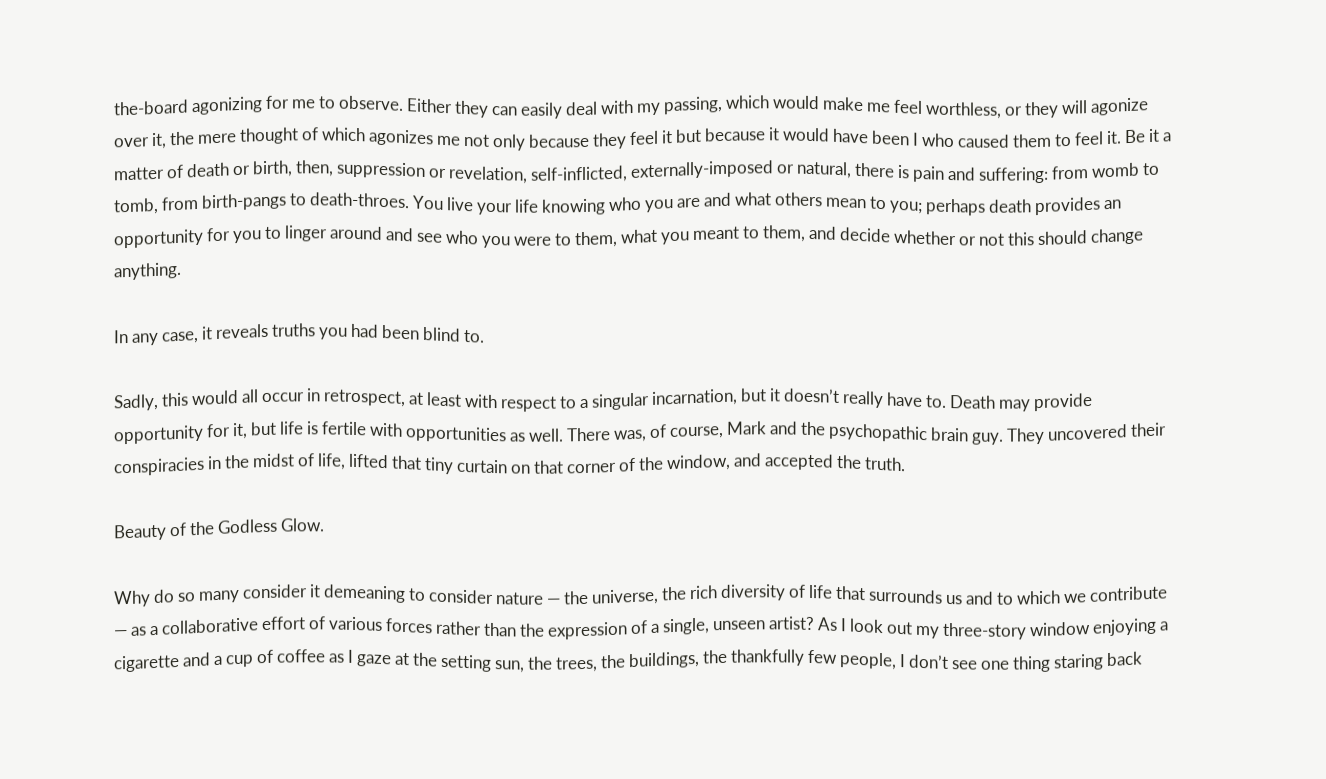the-board agonizing for me to observe. Either they can easily deal with my passing, which would make me feel worthless, or they will agonize over it, the mere thought of which agonizes me not only because they feel it but because it would have been I who caused them to feel it. Be it a matter of death or birth, then, suppression or revelation, self-inflicted, externally-imposed or natural, there is pain and suffering: from womb to tomb, from birth-pangs to death-throes. You live your life knowing who you are and what others mean to you; perhaps death provides an opportunity for you to linger around and see who you were to them, what you meant to them, and decide whether or not this should change anything.

In any case, it reveals truths you had been blind to.

Sadly, this would all occur in retrospect, at least with respect to a singular incarnation, but it doesn’t really have to. Death may provide opportunity for it, but life is fertile with opportunities as well. There was, of course, Mark and the psychopathic brain guy. They uncovered their conspiracies in the midst of life, lifted that tiny curtain on that corner of the window, and accepted the truth.

Beauty of the Godless Glow.

Why do so many consider it demeaning to consider nature — the universe, the rich diversity of life that surrounds us and to which we contribute — as a collaborative effort of various forces rather than the expression of a single, unseen artist? As I look out my three-story window enjoying a cigarette and a cup of coffee as I gaze at the setting sun, the trees, the buildings, the thankfully few people, I don’t see one thing staring back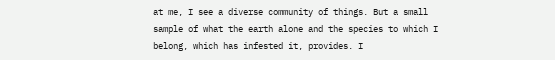at me, I see a diverse community of things. But a small sample of what the earth alone and the species to which I belong, which has infested it, provides. I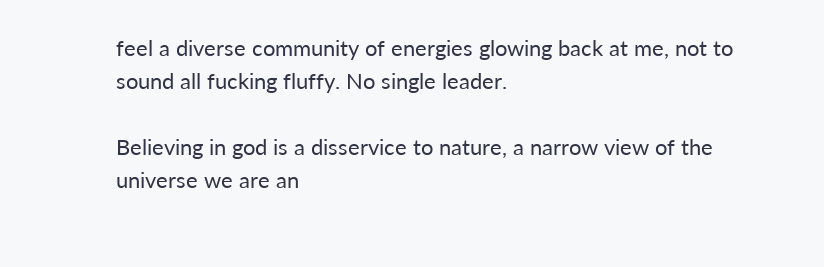feel a diverse community of energies glowing back at me, not to sound all fucking fluffy. No single leader.

Believing in god is a disservice to nature, a narrow view of the universe we are an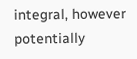integral, however potentially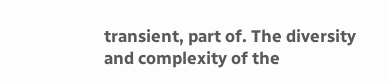transient, part of. The diversity and complexity of the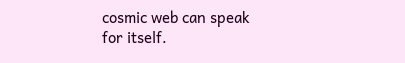cosmic web can speak for itself.